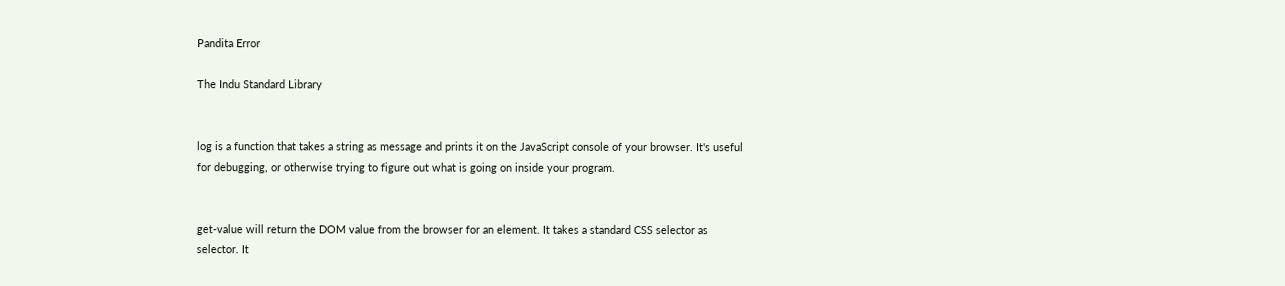Pandita Error

The Indu Standard Library


log is a function that takes a string as message and prints it on the JavaScript console of your browser. It's useful for debugging, or otherwise trying to figure out what is going on inside your program.


get-value will return the DOM value from the browser for an element. It takes a standard CSS selector as selector. It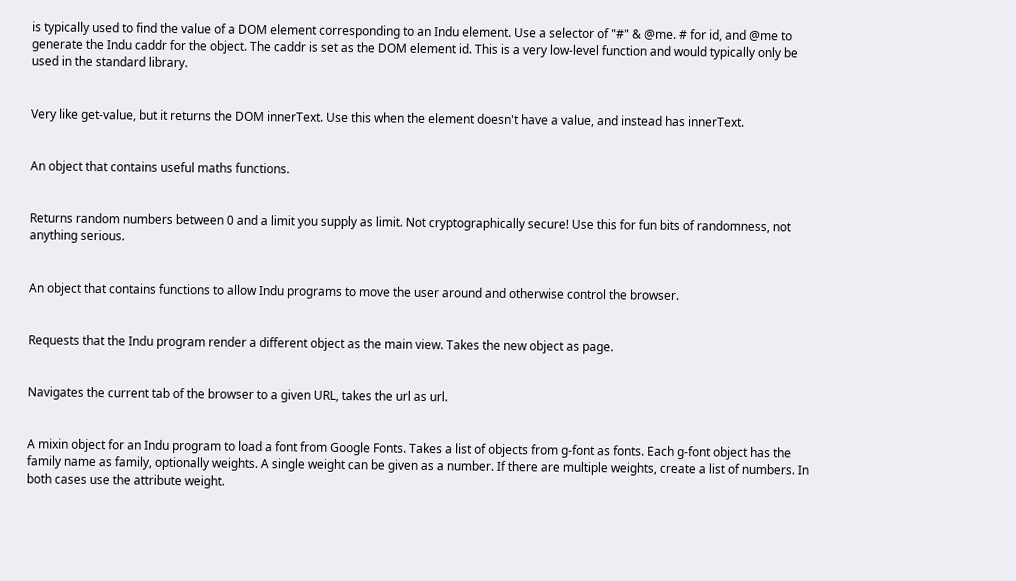is typically used to find the value of a DOM element corresponding to an Indu element. Use a selector of "#" & @me. # for id, and @me to generate the Indu caddr for the object. The caddr is set as the DOM element id. This is a very low-level function and would typically only be used in the standard library.


Very like get-value, but it returns the DOM innerText. Use this when the element doesn't have a value, and instead has innerText.


An object that contains useful maths functions.


Returns random numbers between 0 and a limit you supply as limit. Not cryptographically secure! Use this for fun bits of randomness, not anything serious.


An object that contains functions to allow Indu programs to move the user around and otherwise control the browser.


Requests that the Indu program render a different object as the main view. Takes the new object as page.


Navigates the current tab of the browser to a given URL, takes the url as url.


A mixin object for an Indu program to load a font from Google Fonts. Takes a list of objects from g-font as fonts. Each g-font object has the family name as family, optionally weights. A single weight can be given as a number. If there are multiple weights, create a list of numbers. In both cases use the attribute weight.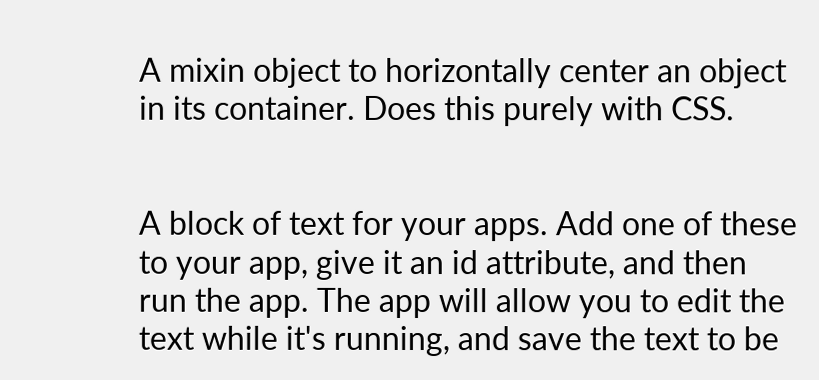A mixin object to horizontally center an object in its container. Does this purely with CSS.


A block of text for your apps. Add one of these to your app, give it an id attribute, and then run the app. The app will allow you to edit the text while it's running, and save the text to be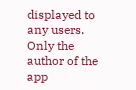displayed to any users. Only the author of the app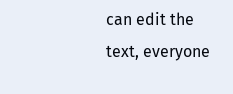can edit the text, everyone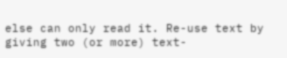else can only read it. Re-use text by giving two (or more) text-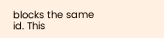blocks the same id. This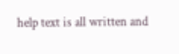help text is all written and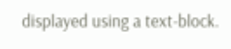displayed using a text-block.